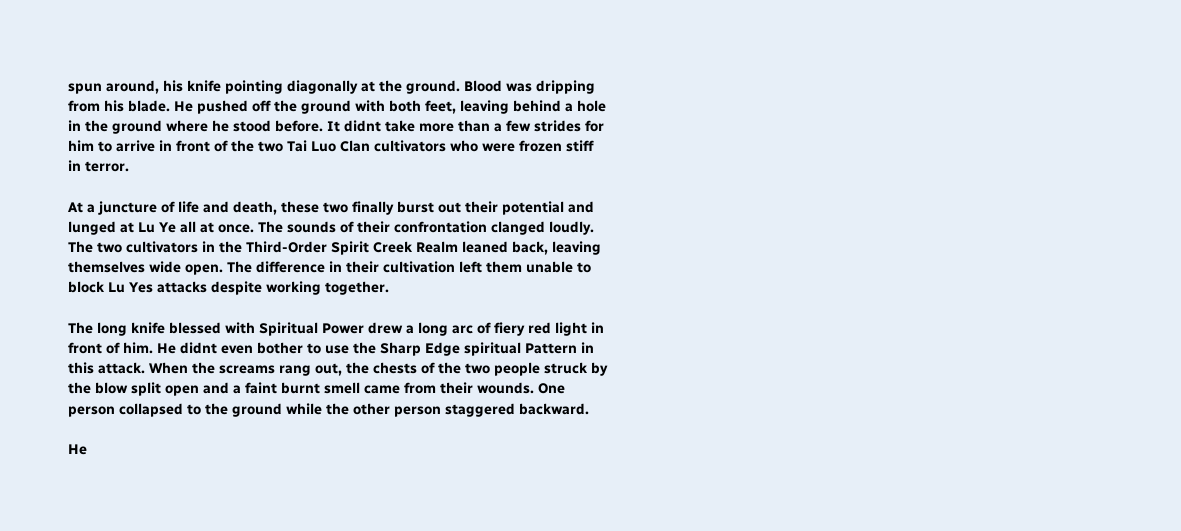spun around, his knife pointing diagonally at the ground. Blood was dripping from his blade. He pushed off the ground with both feet, leaving behind a hole in the ground where he stood before. It didnt take more than a few strides for him to arrive in front of the two Tai Luo Clan cultivators who were frozen stiff in terror.

At a juncture of life and death, these two finally burst out their potential and lunged at Lu Ye all at once. The sounds of their confrontation clanged loudly. The two cultivators in the Third-Order Spirit Creek Realm leaned back, leaving themselves wide open. The difference in their cultivation left them unable to block Lu Yes attacks despite working together.

The long knife blessed with Spiritual Power drew a long arc of fiery red light in front of him. He didnt even bother to use the Sharp Edge spiritual Pattern in this attack. When the screams rang out, the chests of the two people struck by the blow split open and a faint burnt smell came from their wounds. One person collapsed to the ground while the other person staggered backward.

He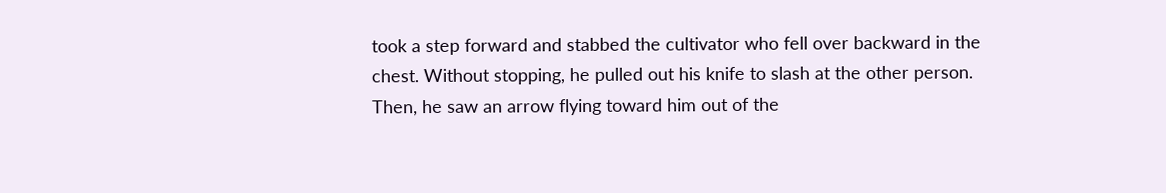took a step forward and stabbed the cultivator who fell over backward in the chest. Without stopping, he pulled out his knife to slash at the other person. Then, he saw an arrow flying toward him out of the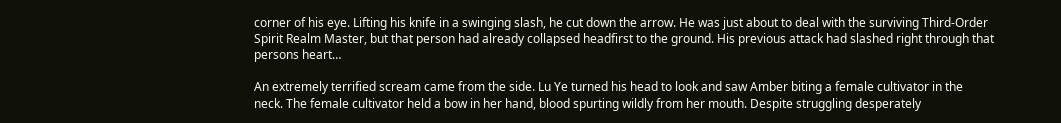corner of his eye. Lifting his knife in a swinging slash, he cut down the arrow. He was just about to deal with the surviving Third-Order Spirit Realm Master, but that person had already collapsed headfirst to the ground. His previous attack had slashed right through that persons heart…

An extremely terrified scream came from the side. Lu Ye turned his head to look and saw Amber biting a female cultivator in the neck. The female cultivator held a bow in her hand, blood spurting wildly from her mouth. Despite struggling desperately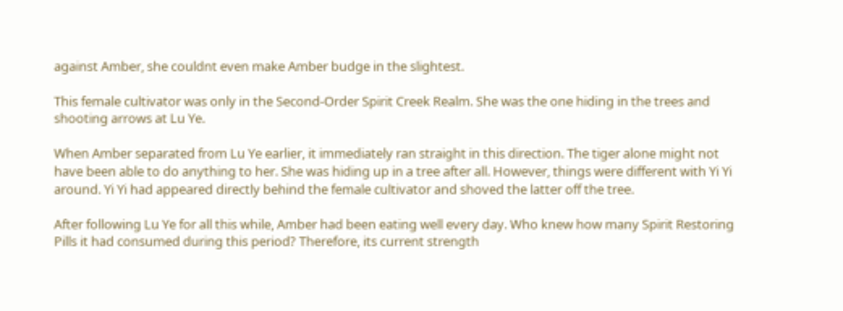against Amber, she couldnt even make Amber budge in the slightest.

This female cultivator was only in the Second-Order Spirit Creek Realm. She was the one hiding in the trees and shooting arrows at Lu Ye.

When Amber separated from Lu Ye earlier, it immediately ran straight in this direction. The tiger alone might not have been able to do anything to her. She was hiding up in a tree after all. However, things were different with Yi Yi around. Yi Yi had appeared directly behind the female cultivator and shoved the latter off the tree.

After following Lu Ye for all this while, Amber had been eating well every day. Who knew how many Spirit Restoring Pills it had consumed during this period? Therefore, its current strength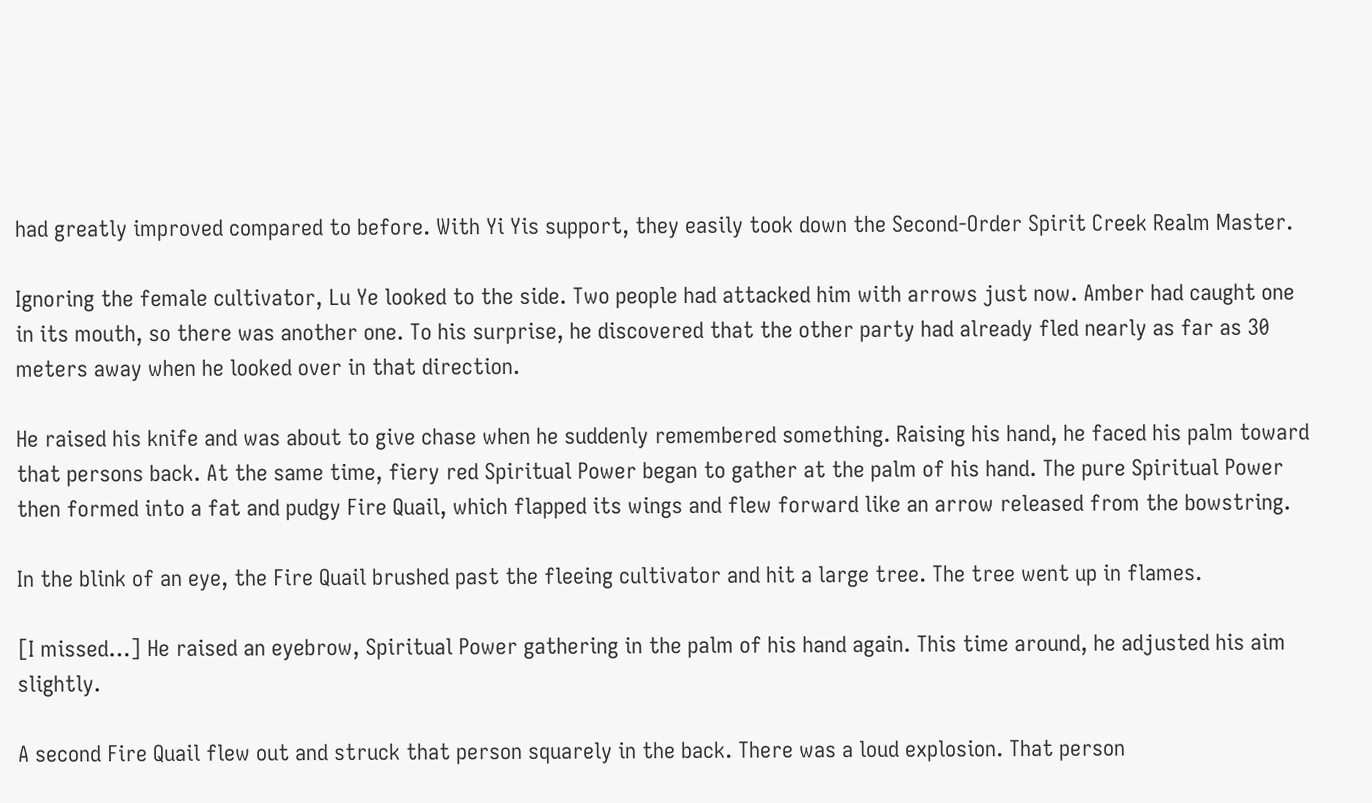had greatly improved compared to before. With Yi Yis support, they easily took down the Second-Order Spirit Creek Realm Master.

Ignoring the female cultivator, Lu Ye looked to the side. Two people had attacked him with arrows just now. Amber had caught one in its mouth, so there was another one. To his surprise, he discovered that the other party had already fled nearly as far as 30 meters away when he looked over in that direction.

He raised his knife and was about to give chase when he suddenly remembered something. Raising his hand, he faced his palm toward that persons back. At the same time, fiery red Spiritual Power began to gather at the palm of his hand. The pure Spiritual Power then formed into a fat and pudgy Fire Quail, which flapped its wings and flew forward like an arrow released from the bowstring.

In the blink of an eye, the Fire Quail brushed past the fleeing cultivator and hit a large tree. The tree went up in flames.

[I missed…] He raised an eyebrow, Spiritual Power gathering in the palm of his hand again. This time around, he adjusted his aim slightly.

A second Fire Quail flew out and struck that person squarely in the back. There was a loud explosion. That person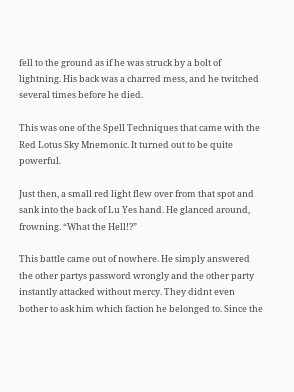fell to the ground as if he was struck by a bolt of lightning. His back was a charred mess, and he twitched several times before he died.

This was one of the Spell Techniques that came with the Red Lotus Sky Mnemonic. It turned out to be quite powerful.

Just then, a small red light flew over from that spot and sank into the back of Lu Yes hand. He glanced around, frowning. “What the Hell!?”

This battle came out of nowhere. He simply answered the other partys password wrongly and the other party instantly attacked without mercy. They didnt even bother to ask him which faction he belonged to. Since the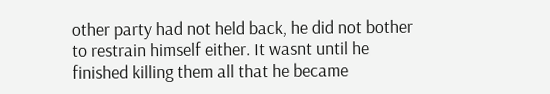other party had not held back, he did not bother to restrain himself either. It wasnt until he finished killing them all that he became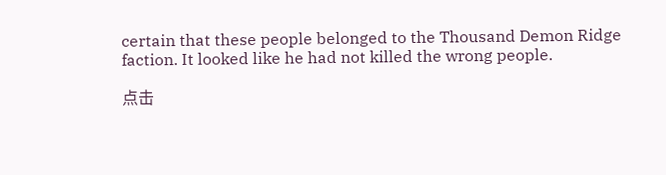certain that these people belonged to the Thousand Demon Ridge faction. It looked like he had not killed the wrong people.

点击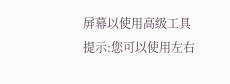屏幕以使用高级工具 提示:您可以使用左右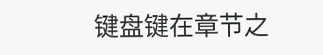键盘键在章节之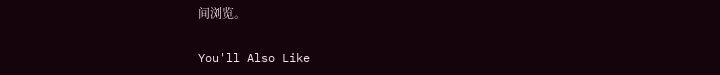间浏览。

You'll Also Like